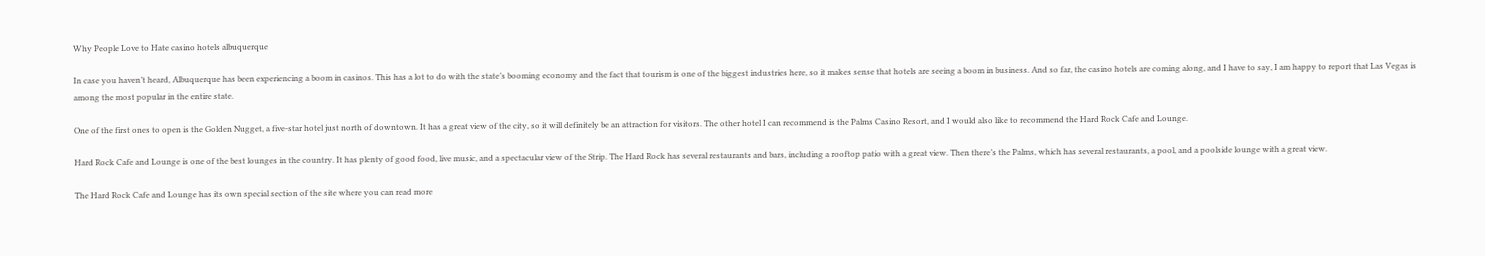Why People Love to Hate casino hotels albuquerque

In case you haven’t heard, Albuquerque has been experiencing a boom in casinos. This has a lot to do with the state’s booming economy and the fact that tourism is one of the biggest industries here, so it makes sense that hotels are seeing a boom in business. And so far, the casino hotels are coming along, and I have to say, I am happy to report that Las Vegas is among the most popular in the entire state.

One of the first ones to open is the Golden Nugget, a five-star hotel just north of downtown. It has a great view of the city, so it will definitely be an attraction for visitors. The other hotel I can recommend is the Palms Casino Resort, and I would also like to recommend the Hard Rock Cafe and Lounge.

Hard Rock Cafe and Lounge is one of the best lounges in the country. It has plenty of good food, live music, and a spectacular view of the Strip. The Hard Rock has several restaurants and bars, including a rooftop patio with a great view. Then there’s the Palms, which has several restaurants, a pool, and a poolside lounge with a great view.

The Hard Rock Cafe and Lounge has its own special section of the site where you can read more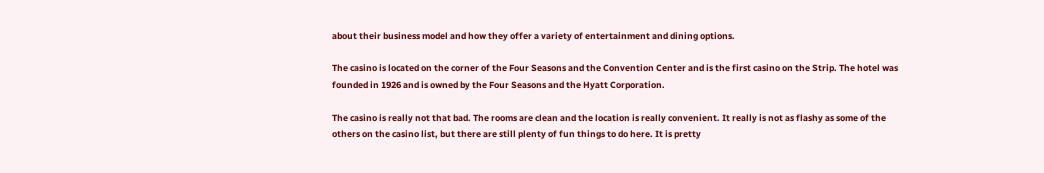about their business model and how they offer a variety of entertainment and dining options.

The casino is located on the corner of the Four Seasons and the Convention Center and is the first casino on the Strip. The hotel was founded in 1926 and is owned by the Four Seasons and the Hyatt Corporation.

The casino is really not that bad. The rooms are clean and the location is really convenient. It really is not as flashy as some of the others on the casino list, but there are still plenty of fun things to do here. It is pretty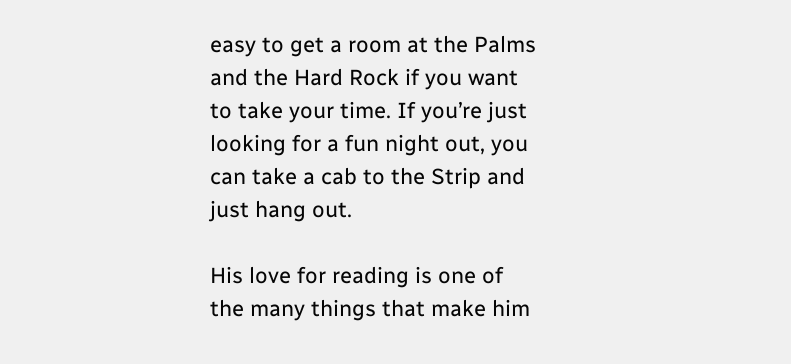easy to get a room at the Palms and the Hard Rock if you want to take your time. If you’re just looking for a fun night out, you can take a cab to the Strip and just hang out.

His love for reading is one of the many things that make him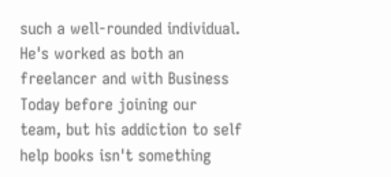such a well-rounded individual. He's worked as both an freelancer and with Business Today before joining our team, but his addiction to self help books isn't something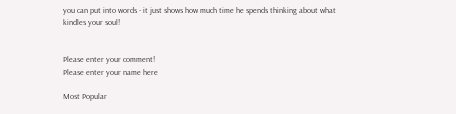you can put into words - it just shows how much time he spends thinking about what kindles your soul!


Please enter your comment!
Please enter your name here

Most Popular